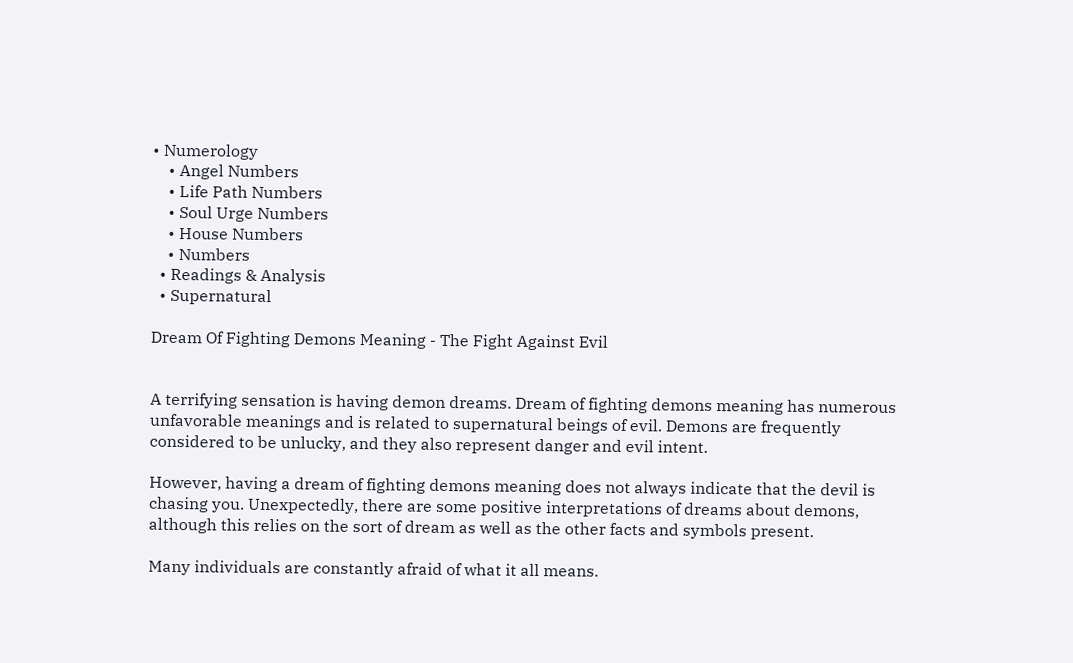• Numerology
    • Angel Numbers
    • Life Path Numbers
    • Soul Urge Numbers
    • House Numbers
    • Numbers
  • Readings & Analysis
  • Supernatural

Dream Of Fighting Demons Meaning - The Fight Against Evil


A terrifying sensation is having demon dreams. Dream of fighting demons meaning has numerous unfavorable meanings and is related to supernatural beings of evil. Demons are frequently considered to be unlucky, and they also represent danger and evil intent.

However, having a dream of fighting demons meaning does not always indicate that the devil is chasing you. Unexpectedly, there are some positive interpretations of dreams about demons, although this relies on the sort of dream as well as the other facts and symbols present.

Many individuals are constantly afraid of what it all means.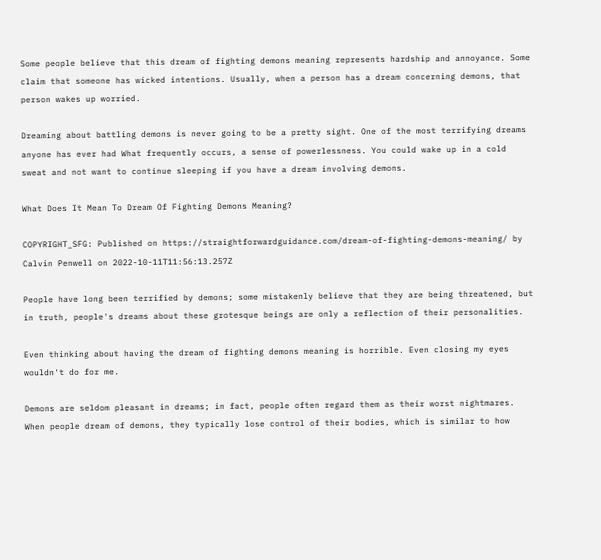Some people believe that this dream of fighting demons meaning represents hardship and annoyance. Some claim that someone has wicked intentions. Usually, when a person has a dream concerning demons, that person wakes up worried.

Dreaming about battling demons is never going to be a pretty sight. One of the most terrifying dreams anyone has ever had What frequently occurs, a sense of powerlessness. You could wake up in a cold sweat and not want to continue sleeping if you have a dream involving demons.

What Does It Mean To Dream Of Fighting Demons Meaning?

COPYRIGHT_SFG: Published on https://straightforwardguidance.com/dream-of-fighting-demons-meaning/ by Calvin Penwell on 2022-10-11T11:56:13.257Z

People have long been terrified by demons; some mistakenly believe that they are being threatened, but in truth, people's dreams about these grotesque beings are only a reflection of their personalities.

Even thinking about having the dream of fighting demons meaning is horrible. Even closing my eyes wouldn't do for me.

Demons are seldom pleasant in dreams; in fact, people often regard them as their worst nightmares. When people dream of demons, they typically lose control of their bodies, which is similar to how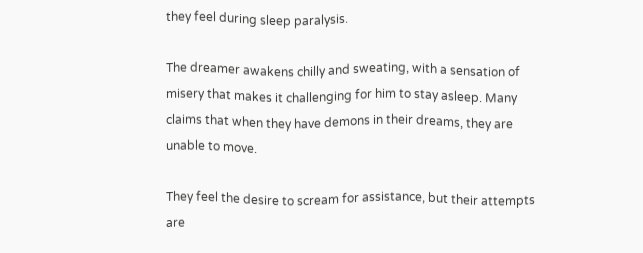they feel during sleep paralysis.

The dreamer awakens chilly and sweating, with a sensation of misery that makes it challenging for him to stay asleep. Many claims that when they have demons in their dreams, they are unable to move.

They feel the desire to scream for assistance, but their attempts are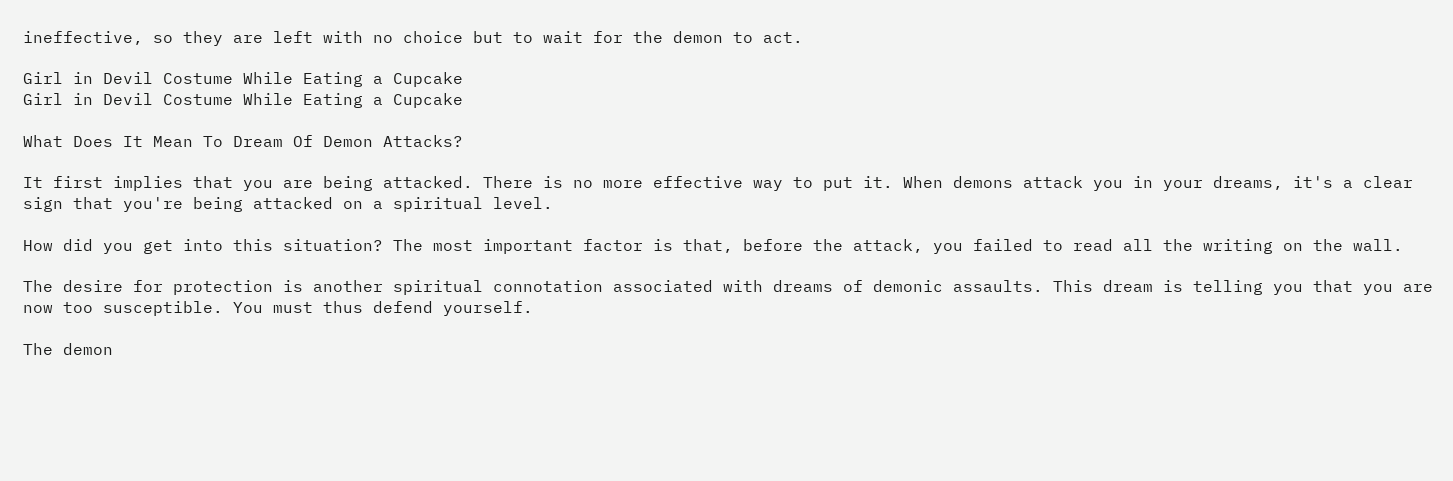ineffective, so they are left with no choice but to wait for the demon to act.

Girl in Devil Costume While Eating a Cupcake
Girl in Devil Costume While Eating a Cupcake

What Does It Mean To Dream Of Demon Attacks?

It first implies that you are being attacked. There is no more effective way to put it. When demons attack you in your dreams, it's a clear sign that you're being attacked on a spiritual level.

How did you get into this situation? The most important factor is that, before the attack, you failed to read all the writing on the wall.

The desire for protection is another spiritual connotation associated with dreams of demonic assaults. This dream is telling you that you are now too susceptible. You must thus defend yourself.

The demon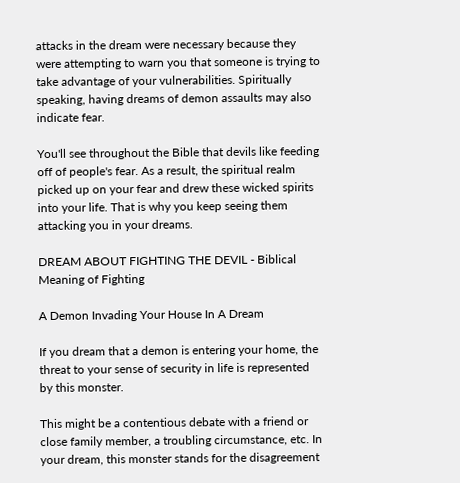attacks in the dream were necessary because they were attempting to warn you that someone is trying to take advantage of your vulnerabilities. Spiritually speaking, having dreams of demon assaults may also indicate fear.

You'll see throughout the Bible that devils like feeding off of people's fear. As a result, the spiritual realm picked up on your fear and drew these wicked spirits into your life. That is why you keep seeing them attacking you in your dreams.

DREAM ABOUT FIGHTING THE DEVIL - Biblical Meaning of Fighting

A Demon Invading Your House In A Dream

If you dream that a demon is entering your home, the threat to your sense of security in life is represented by this monster.

This might be a contentious debate with a friend or close family member, a troubling circumstance, etc. In your dream, this monster stands for the disagreement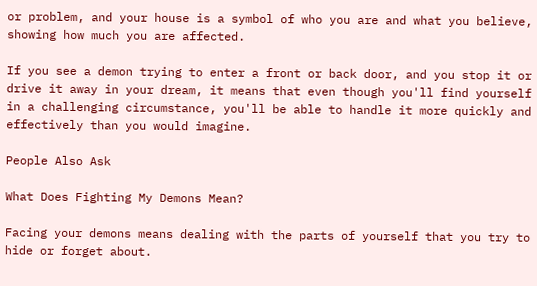or problem, and your house is a symbol of who you are and what you believe, showing how much you are affected.

If you see a demon trying to enter a front or back door, and you stop it or drive it away in your dream, it means that even though you'll find yourself in a challenging circumstance, you'll be able to handle it more quickly and effectively than you would imagine.

People Also Ask

What Does Fighting My Demons Mean?

Facing your demons means dealing with the parts of yourself that you try to hide or forget about.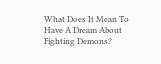What Does It Mean To Have A Dream About Fighting Demons?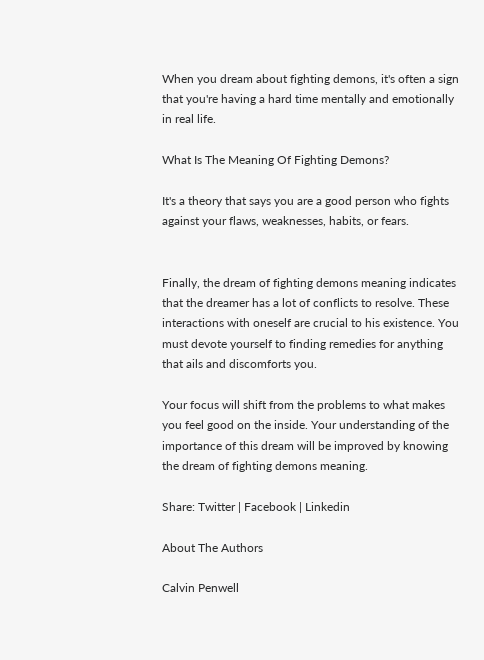When you dream about fighting demons, it's often a sign that you're having a hard time mentally and emotionally in real life.

What Is The Meaning Of Fighting Demons?

It's a theory that says you are a good person who fights against your flaws, weaknesses, habits, or fears.


Finally, the dream of fighting demons meaning indicates that the dreamer has a lot of conflicts to resolve. These interactions with oneself are crucial to his existence. You must devote yourself to finding remedies for anything that ails and discomforts you.

Your focus will shift from the problems to what makes you feel good on the inside. Your understanding of the importance of this dream will be improved by knowing the dream of fighting demons meaning.

Share: Twitter | Facebook | Linkedin

About The Authors

Calvin Penwell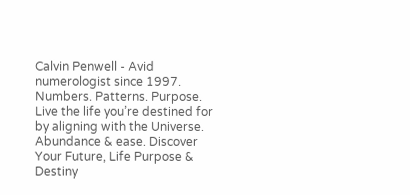Calvin Penwell - Avid numerologist since 1997.  Numbers. Patterns. Purpose.  Live the life you’re destined for by aligning with the Universe. Abundance & ease. Discover Your Future, Life Purpose & Destiny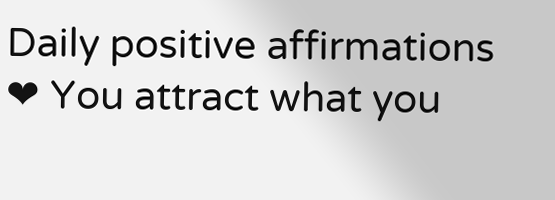Daily positive affirmations ❤ You attract what you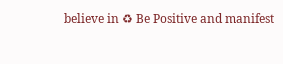believe in ♻ Be Positive and manifest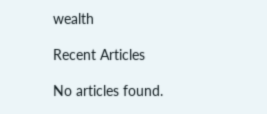wealth

Recent Articles

No articles found.